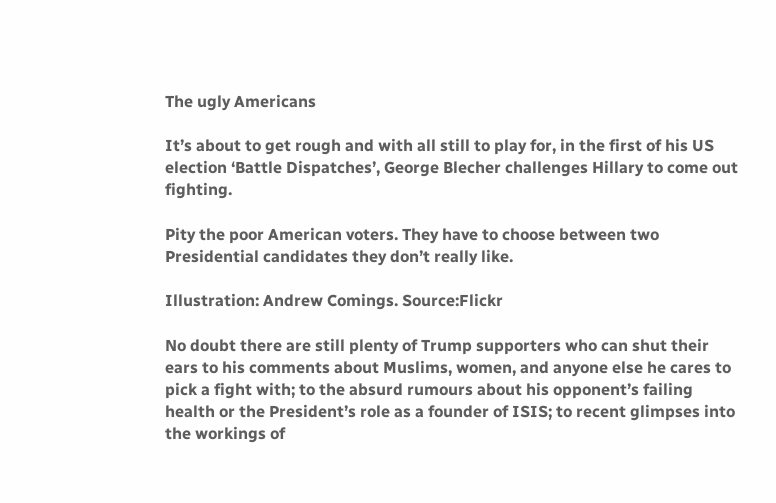The ugly Americans

It’s about to get rough and with all still to play for, in the first of his US election ‘Battle Dispatches’, George Blecher challenges Hillary to come out fighting.

Pity the poor American voters. They have to choose between two Presidential candidates they don’t really like.

Illustration: Andrew Comings. Source:Flickr

No doubt there are still plenty of Trump supporters who can shut their ears to his comments about Muslims, women, and anyone else he cares to pick a fight with; to the absurd rumours about his opponent’s failing health or the President’s role as a founder of ISIS; to recent glimpses into the workings of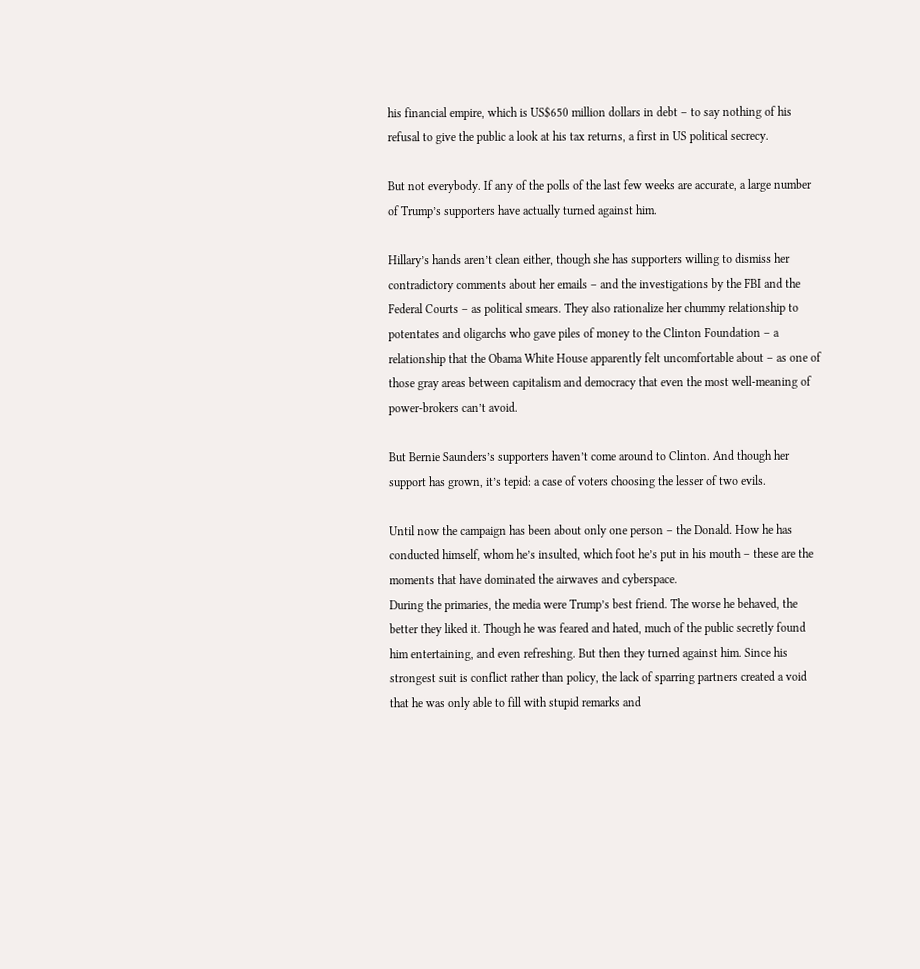his financial empire, which is US$650 million dollars in debt – to say nothing of his refusal to give the public a look at his tax returns, a first in US political secrecy.

But not everybody. If any of the polls of the last few weeks are accurate, a large number of Trump’s supporters have actually turned against him.

Hillary’s hands aren’t clean either, though she has supporters willing to dismiss her contradictory comments about her emails – and the investigations by the FBI and the Federal Courts – as political smears. They also rationalize her chummy relationship to potentates and oligarchs who gave piles of money to the Clinton Foundation – a relationship that the Obama White House apparently felt uncomfortable about – as one of those gray areas between capitalism and democracy that even the most well-meaning of power-brokers can’t avoid.

But Bernie Saunders’s supporters haven’t come around to Clinton. And though her support has grown, it’s tepid: a case of voters choosing the lesser of two evils.

Until now the campaign has been about only one person – the Donald. How he has conducted himself, whom he’s insulted, which foot he’s put in his mouth – these are the moments that have dominated the airwaves and cyberspace.
During the primaries, the media were Trump’s best friend. The worse he behaved, the better they liked it. Though he was feared and hated, much of the public secretly found him entertaining, and even refreshing. But then they turned against him. Since his strongest suit is conflict rather than policy, the lack of sparring partners created a void that he was only able to fill with stupid remarks and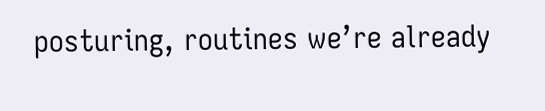posturing, routines we’re already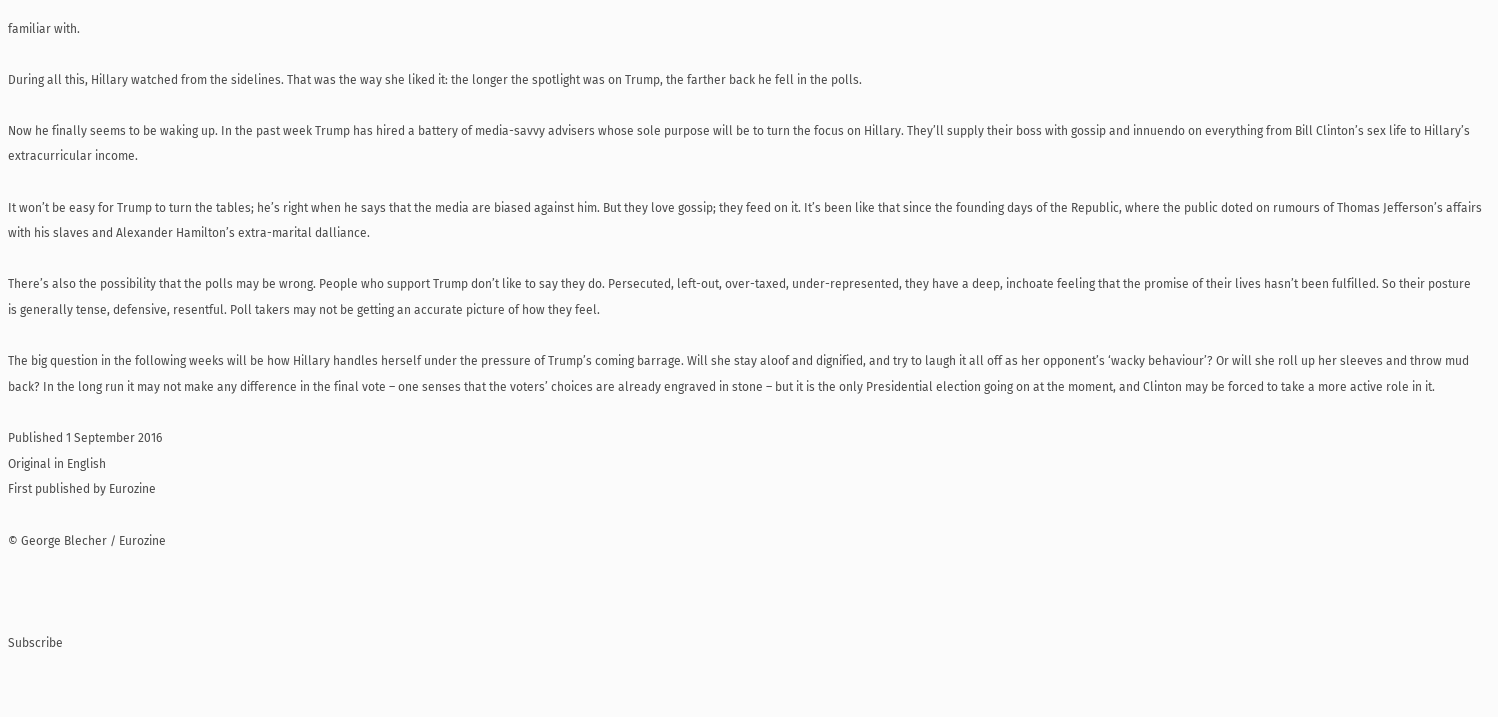familiar with.

During all this, Hillary watched from the sidelines. That was the way she liked it: the longer the spotlight was on Trump, the farther back he fell in the polls.

Now he finally seems to be waking up. In the past week Trump has hired a battery of media-savvy advisers whose sole purpose will be to turn the focus on Hillary. They’ll supply their boss with gossip and innuendo on everything from Bill Clinton’s sex life to Hillary’s extracurricular income.

It won’t be easy for Trump to turn the tables; he’s right when he says that the media are biased against him. But they love gossip; they feed on it. It’s been like that since the founding days of the Republic, where the public doted on rumours of Thomas Jefferson’s affairs with his slaves and Alexander Hamilton’s extra-marital dalliance.

There’s also the possibility that the polls may be wrong. People who support Trump don’t like to say they do. Persecuted, left-out, over-taxed, under-represented, they have a deep, inchoate feeling that the promise of their lives hasn’t been fulfilled. So their posture is generally tense, defensive, resentful. Poll takers may not be getting an accurate picture of how they feel.

The big question in the following weeks will be how Hillary handles herself under the pressure of Trump’s coming barrage. Will she stay aloof and dignified, and try to laugh it all off as her opponent’s ‘wacky behaviour’? Or will she roll up her sleeves and throw mud back? In the long run it may not make any difference in the final vote – one senses that the voters’ choices are already engraved in stone – but it is the only Presidential election going on at the moment, and Clinton may be forced to take a more active role in it.

Published 1 September 2016
Original in English
First published by Eurozine

© George Blecher / Eurozine



Subscribe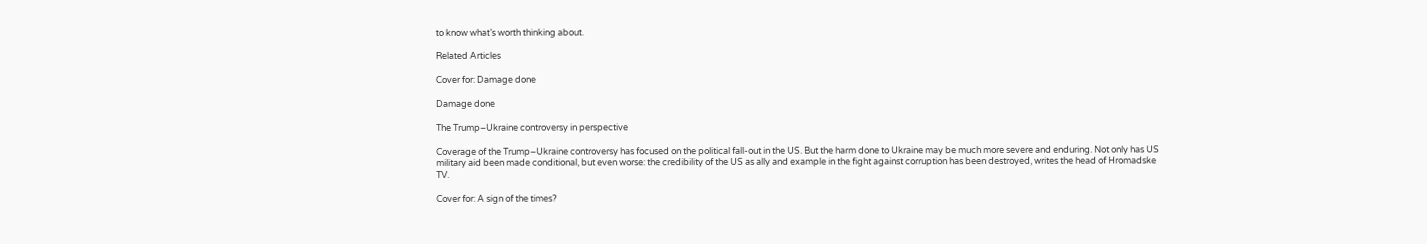to know what’s worth thinking about.

Related Articles

Cover for: Damage done

Damage done

The Trump–Ukraine controversy in perspective

Coverage of the Trump–Ukraine controversy has focused on the political fall-out in the US. But the harm done to Ukraine may be much more severe and enduring. Not only has US military aid been made conditional, but even worse: the credibility of the US as ally and example in the fight against corruption has been destroyed, writes the head of Hromadske TV.

Cover for: A sign of the times?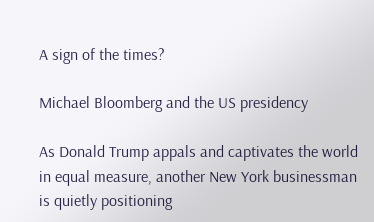A sign of the times?

Michael Bloomberg and the US presidency

As Donald Trump appals and captivates the world in equal measure, another New York businessman is quietly positioning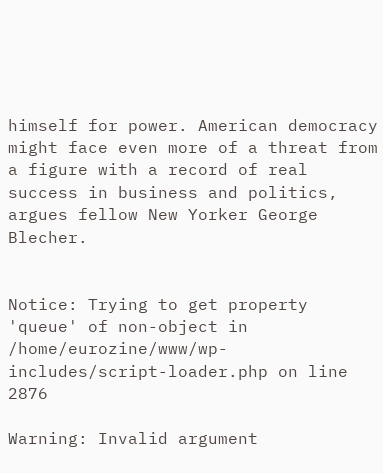himself for power. American democracy might face even more of a threat from a figure with a record of real success in business and politics, argues fellow New Yorker George Blecher.


Notice: Trying to get property 'queue' of non-object in /home/eurozine/www/wp-includes/script-loader.php on line 2876

Warning: Invalid argument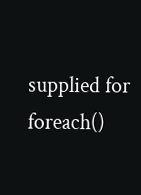supplied for foreach()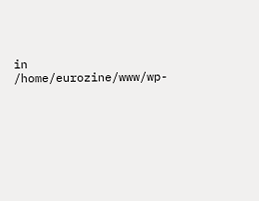in /home/eurozine/www/wp-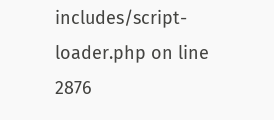includes/script-loader.php on line 2876